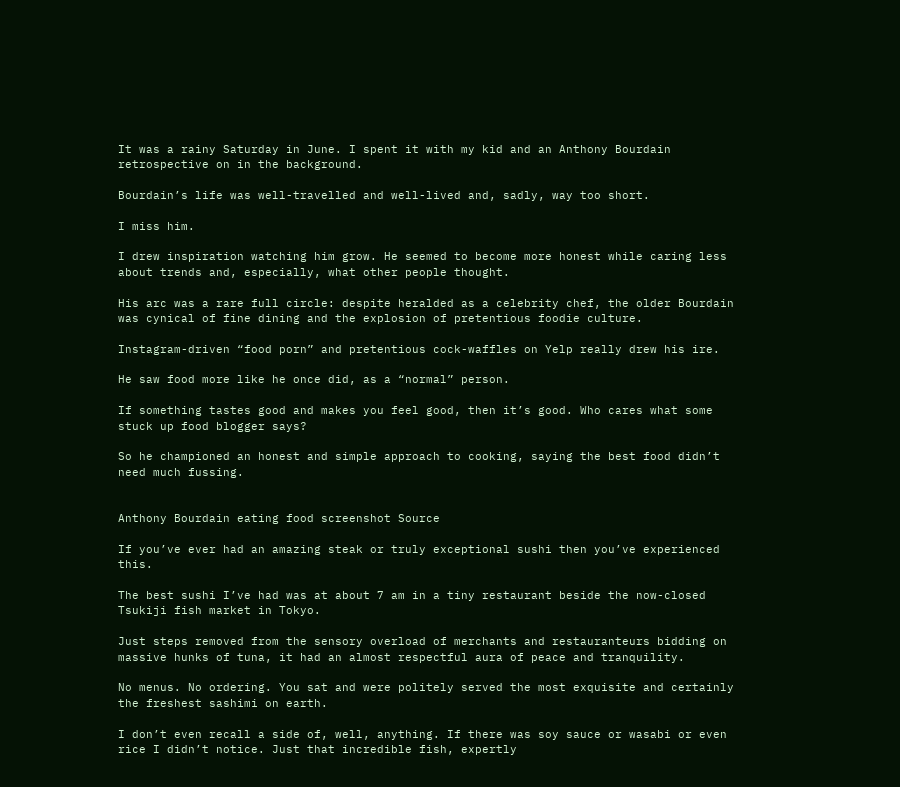It was a rainy Saturday in June. I spent it with my kid and an Anthony Bourdain retrospective on in the background.

Bourdain’s life was well-travelled and well-lived and, sadly, way too short.

I miss him.

I drew inspiration watching him grow. He seemed to become more honest while caring less about trends and, especially, what other people thought.

His arc was a rare full circle: despite heralded as a celebrity chef, the older Bourdain was cynical of fine dining and the explosion of pretentious foodie culture.

Instagram-driven “food porn” and pretentious cock-waffles on Yelp really drew his ire.

He saw food more like he once did, as a “normal” person.

If something tastes good and makes you feel good, then it’s good. Who cares what some stuck up food blogger says?

So he championed an honest and simple approach to cooking, saying the best food didn’t need much fussing.


Anthony Bourdain eating food screenshot Source

If you’ve ever had an amazing steak or truly exceptional sushi then you’ve experienced this.

The best sushi I’ve had was at about 7 am in a tiny restaurant beside the now-closed Tsukiji fish market in Tokyo.

Just steps removed from the sensory overload of merchants and restauranteurs bidding on massive hunks of tuna, it had an almost respectful aura of peace and tranquility.

No menus. No ordering. You sat and were politely served the most exquisite and certainly the freshest sashimi on earth.

I don’t even recall a side of, well, anything. If there was soy sauce or wasabi or even rice I didn’t notice. Just that incredible fish, expertly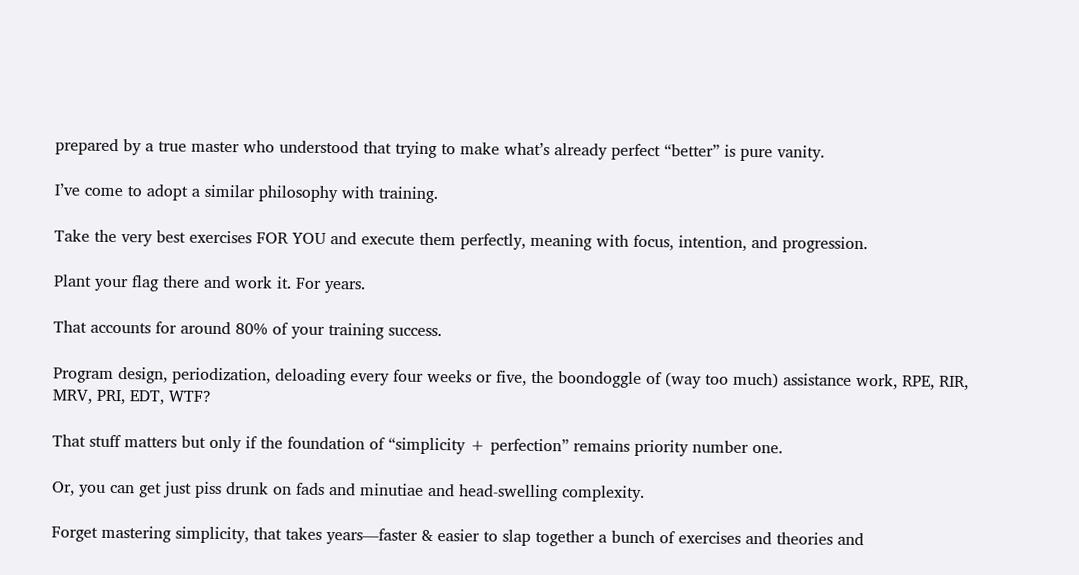prepared by a true master who understood that trying to make what’s already perfect “better” is pure vanity.

I’ve come to adopt a similar philosophy with training.

Take the very best exercises FOR YOU and execute them perfectly, meaning with focus, intention, and progression.

Plant your flag there and work it. For years.

That accounts for around 80% of your training success.

Program design, periodization, deloading every four weeks or five, the boondoggle of (way too much) assistance work, RPE, RIR, MRV, PRI, EDT, WTF?

That stuff matters but only if the foundation of “simplicity + perfection” remains priority number one.

Or, you can get just piss drunk on fads and minutiae and head-swelling complexity.

Forget mastering simplicity, that takes years—faster & easier to slap together a bunch of exercises and theories and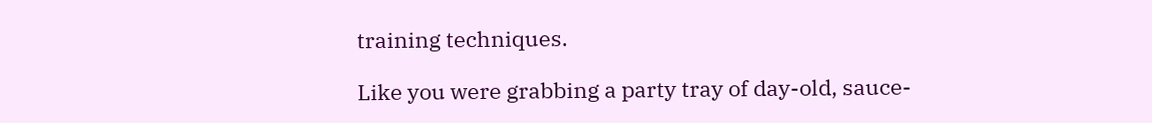training techniques.

Like you were grabbing a party tray of day-old, sauce-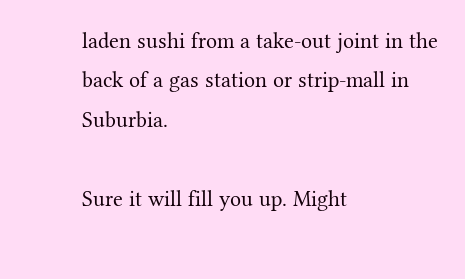laden sushi from a take-out joint in the back of a gas station or strip-mall in Suburbia.

Sure it will fill you up. Might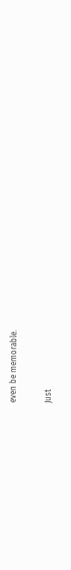even be memorable.

Just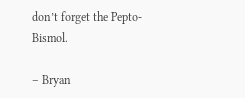don’t forget the Pepto-Bismol.

– Bryan